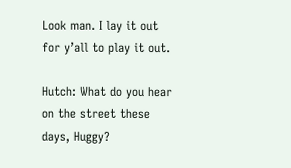Look man. I lay it out for y’all to play it out.

Hutch: What do you hear on the street these days, Huggy?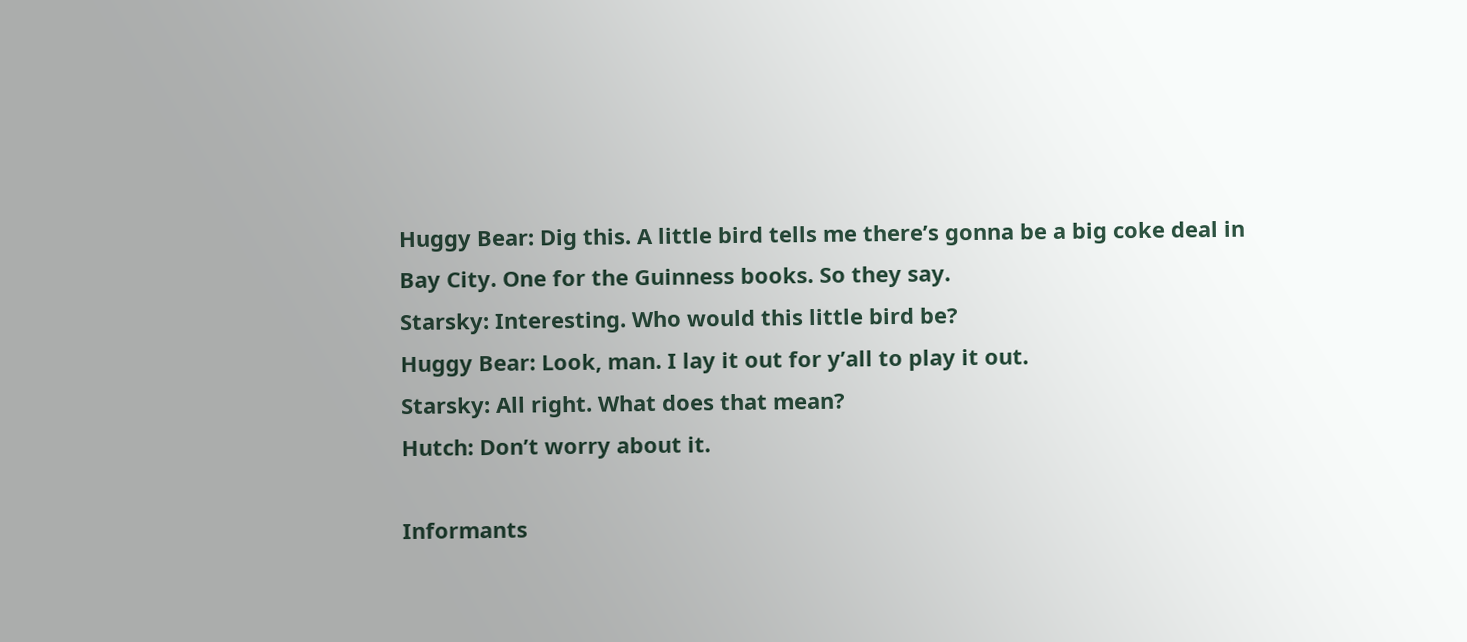Huggy Bear: Dig this. A little bird tells me there’s gonna be a big coke deal in Bay City. One for the Guinness books. So they say.
Starsky: Interesting. Who would this little bird be?
Huggy Bear: Look, man. I lay it out for y’all to play it out.
Starsky: All right. What does that mean?
Hutch: Don’t worry about it.

Informants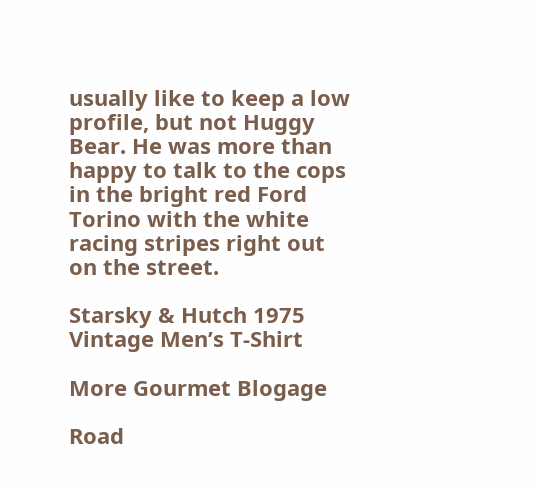usually like to keep a low profile, but not Huggy Bear. He was more than happy to talk to the cops in the bright red Ford Torino with the white racing stripes right out on the street.

Starsky & Hutch 1975 Vintage Men’s T-Shirt

More Gourmet Blogage

Road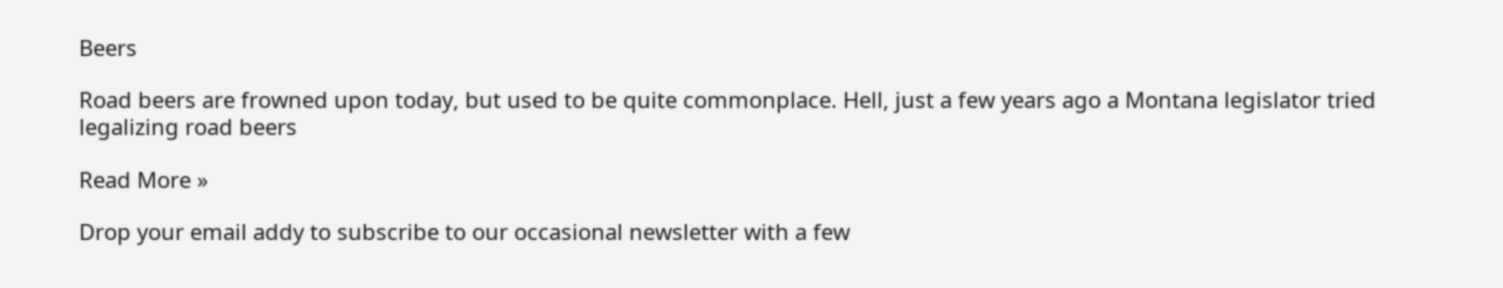Beers

Road beers are frowned upon today, but used to be quite commonplace. Hell, just a few years ago a Montana legislator tried legalizing road beers

Read More »

Drop your email addy to subscribe to our occasional newsletter with a few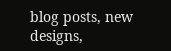blog posts, new designs,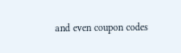and even coupon codes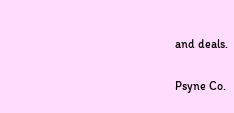and deals.

Psyne Co.